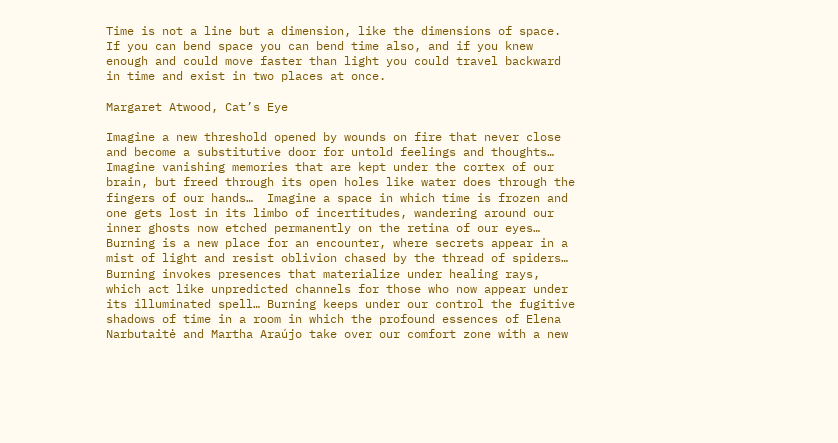Time is not a line but a dimension, like the dimensions of space. If you can bend space you can bend time also, and if you knew enough and could move faster than light you could travel backward in time and exist in two places at once.

Margaret Atwood, Cat’s Eye

Imagine a new threshold opened by wounds on fire that never close and become a substitutive door for untold feelings and thoughts… Imagine vanishing memories that are kept under the cortex of our brain, but freed through its open holes like water does through the fingers of our hands…  Imagine a space in which time is frozen and one gets lost in its limbo of incertitudes, wandering around our inner ghosts now etched permanently on the retina of our eyes… Burning is a new place for an encounter, where secrets appear in a mist of light and resist oblivion chased by the thread of spiders… Burning invokes presences that materialize under healing rays, which act like unpredicted channels for those who now appear under its illuminated spell… Burning keeps under our control the fugitive shadows of time in a room in which the profound essences of Elena Narbutaitė and Martha Araújo take over our comfort zone with a new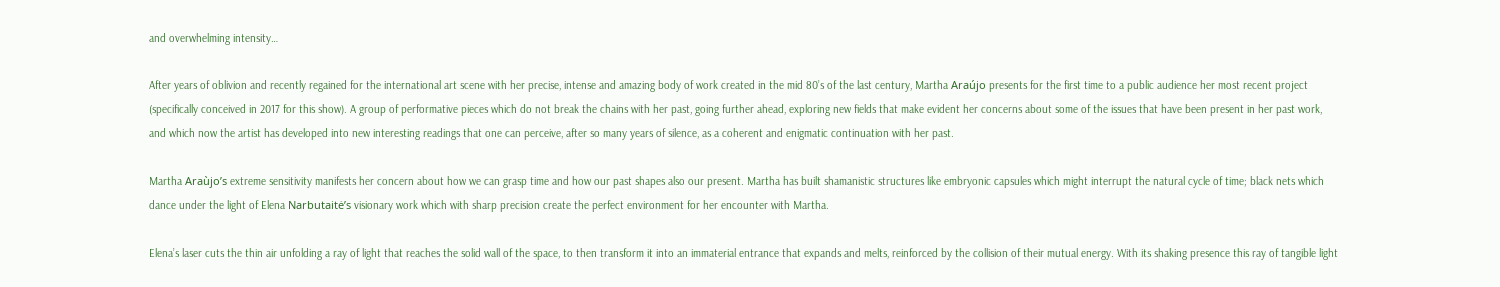and overwhelming intensity…

After years of oblivion and recently regained for the international art scene with her precise, intense and amazing body of work created in the mid 80’s of the last century, Martha Araújo presents for the first time to a public audience her most recent project (specifically conceived in 2017 for this show). A group of performative pieces which do not break the chains with her past, going further ahead, exploring new fields that make evident her concerns about some of the issues that have been present in her past work, and which now the artist has developed into new interesting readings that one can perceive, after so many years of silence, as a coherent and enigmatic continuation with her past.

Martha Araùjo’s extreme sensitivity manifests her concern about how we can grasp time and how our past shapes also our present. Martha has built shamanistic structures like embryonic capsules which might interrupt the natural cycle of time; black nets which dance under the light of Elena Narbutaitė’s visionary work which with sharp precision create the perfect environment for her encounter with Martha.

Elena’s laser cuts the thin air unfolding a ray of light that reaches the solid wall of the space, to then transform it into an immaterial entrance that expands and melts, reinforced by the collision of their mutual energy. With its shaking presence this ray of tangible light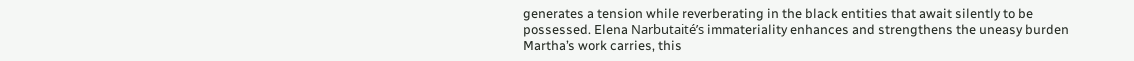generates a tension while reverberating in the black entities that await silently to be possessed. Elena Narbutaité’s immateriality enhances and strengthens the uneasy burden Martha’s work carries, this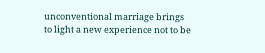unconventional marriage brings to light a new experience not to be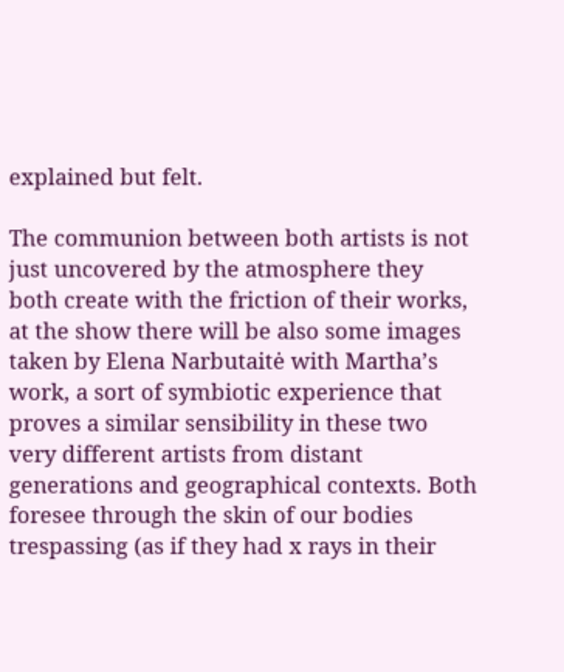explained but felt.

The communion between both artists is not just uncovered by the atmosphere they both create with the friction of their works, at the show there will be also some images taken by Elena Narbutaitė with Martha’s work, a sort of symbiotic experience that proves a similar sensibility in these two very different artists from distant generations and geographical contexts. Both foresee through the skin of our bodies trespassing (as if they had x rays in their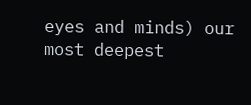eyes and minds) our most deepest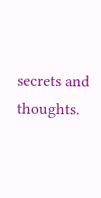secrets and thoughts.